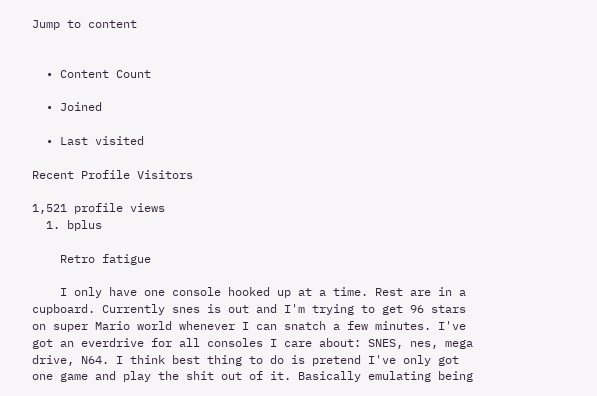Jump to content


  • Content Count

  • Joined

  • Last visited

Recent Profile Visitors

1,521 profile views
  1. bplus

    Retro fatigue

    I only have one console hooked up at a time. Rest are in a cupboard. Currently snes is out and I'm trying to get 96 stars on super Mario world whenever I can snatch a few minutes. I've got an everdrive for all consoles I care about: SNES, nes, mega drive, N64. I think best thing to do is pretend I've only got one game and play the shit out of it. Basically emulating being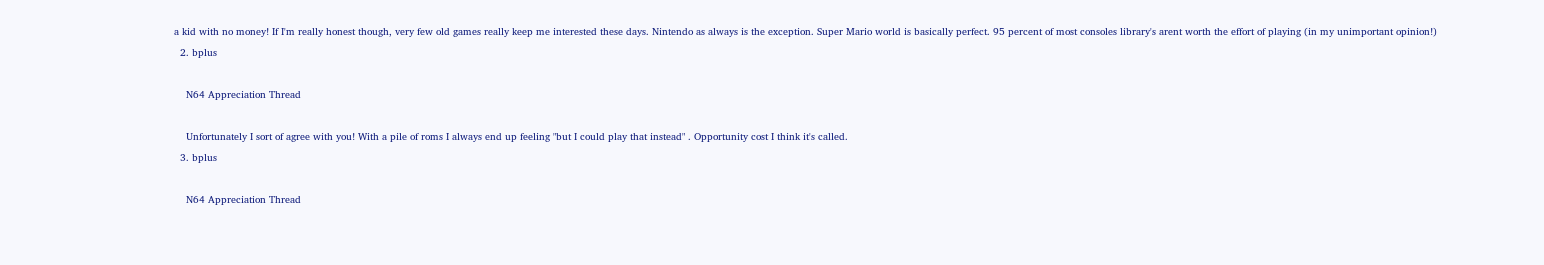a kid with no money! If I'm really honest though, very few old games really keep me interested these days. Nintendo as always is the exception. Super Mario world is basically perfect. 95 percent of most consoles library's arent worth the effort of playing (in my unimportant opinion!)
  2. bplus

    N64 Appreciation Thread

    Unfortunately I sort of agree with you! With a pile of roms I always end up feeling "but I could play that instead" . Opportunity cost I think it's called.
  3. bplus

    N64 Appreciation Thread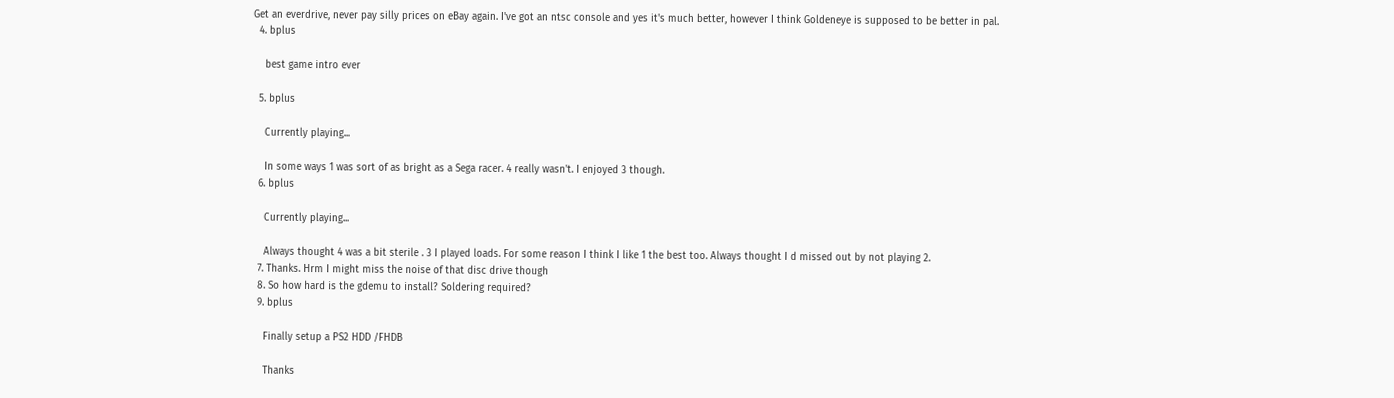Get an everdrive, never pay silly prices on eBay again. I've got an ntsc console and yes it's much better, however I think Goldeneye is supposed to be better in pal.
  4. bplus

    best game intro ever

  5. bplus

    Currently playing...

    In some ways 1 was sort of as bright as a Sega racer. 4 really wasn't. I enjoyed 3 though.
  6. bplus

    Currently playing...

    Always thought 4 was a bit sterile . 3 I played loads. For some reason I think I like 1 the best too. Always thought I d missed out by not playing 2.
  7. Thanks. Hrm I might miss the noise of that disc drive though
  8. So how hard is the gdemu to install? Soldering required?
  9. bplus

    Finally setup a PS2 HDD /FHDB

    Thanks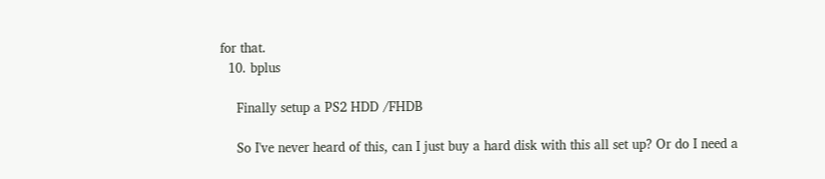for that.
  10. bplus

    Finally setup a PS2 HDD /FHDB

    So I've never heard of this, can I just buy a hard disk with this all set up? Or do I need a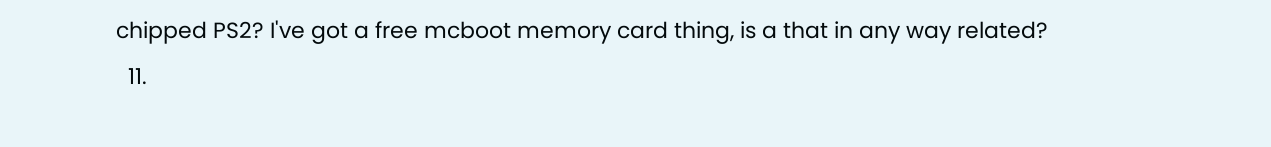chipped PS2? I've got a free mcboot memory card thing, is a that in any way related?
  11.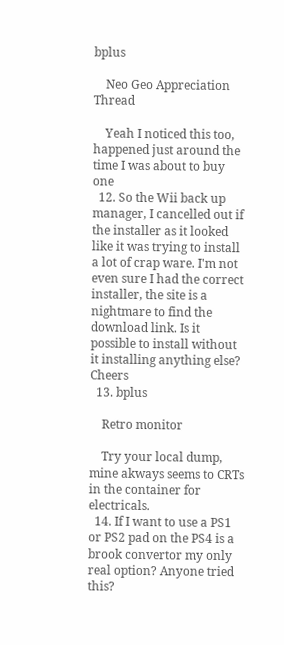bplus

    Neo Geo Appreciation Thread

    Yeah I noticed this too, happened just around the time I was about to buy one
  12. So the Wii back up manager, I cancelled out if the installer as it looked like it was trying to install a lot of crap ware. I'm not even sure I had the correct installer, the site is a nightmare to find the download link. Is it possible to install without it installing anything else? Cheers
  13. bplus

    Retro monitor

    Try your local dump, mine akways seems to CRTs in the container for electricals.
  14. If I want to use a PS1 or PS2 pad on the PS4 is a brook convertor my only real option? Anyone tried this?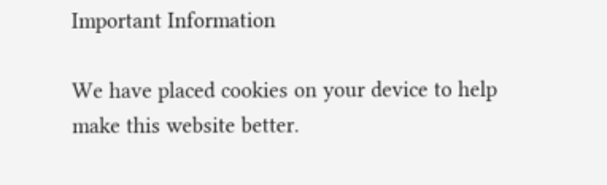Important Information

We have placed cookies on your device to help make this website better.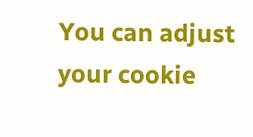You can adjust your cookie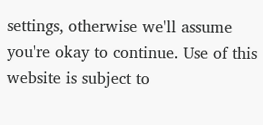settings, otherwise we'll assume you're okay to continue. Use of this website is subject to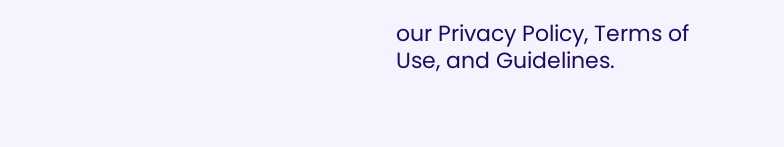our Privacy Policy, Terms of Use, and Guidelines.